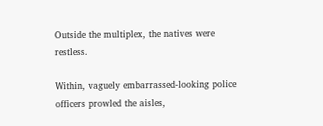Outside the multiplex, the natives were restless.

Within, vaguely embarrassed-looking police officers prowled the aisles,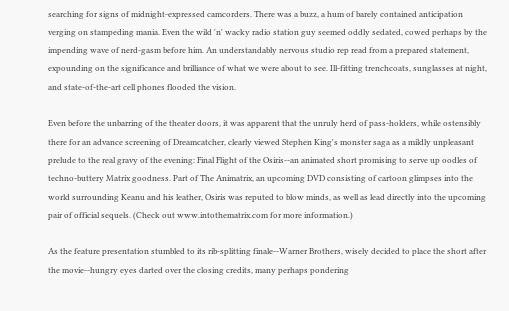searching for signs of midnight-expressed camcorders. There was a buzz, a hum of barely contained anticipation verging on stampeding mania. Even the wild 'n' wacky radio station guy seemed oddly sedated, cowed perhaps by the impending wave of nerd-gasm before him. An understandably nervous studio rep read from a prepared statement, expounding on the significance and brilliance of what we were about to see. Ill-fitting trenchcoats, sunglasses at night, and state-of-the-art cell phones flooded the vision.

Even before the unbarring of the theater doors, it was apparent that the unruly herd of pass-holders, while ostensibly there for an advance screening of Dreamcatcher, clearly viewed Stephen King's monster saga as a mildly unpleasant prelude to the real gravy of the evening: Final Flight of the Osiris--an animated short promising to serve up oodles of techno-buttery Matrix goodness. Part of The Animatrix, an upcoming DVD consisting of cartoon glimpses into the world surrounding Keanu and his leather, Osiris was reputed to blow minds, as well as lead directly into the upcoming pair of official sequels. (Check out www.intothematrix.com for more information.)

As the feature presentation stumbled to its rib-splitting finale--Warner Brothers, wisely decided to place the short after the movie--hungry eyes darted over the closing credits, many perhaps pondering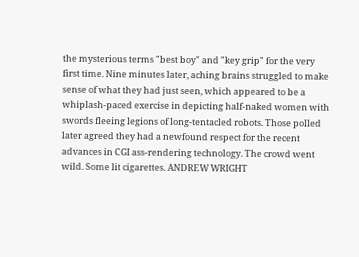the mysterious terms "best boy" and "key grip" for the very first time. Nine minutes later, aching brains struggled to make sense of what they had just seen, which appeared to be a whiplash-paced exercise in depicting half-naked women with swords fleeing legions of long-tentacled robots. Those polled later agreed they had a newfound respect for the recent advances in CGI ass-rendering technology. The crowd went wild. Some lit cigarettes. ANDREW WRIGHT